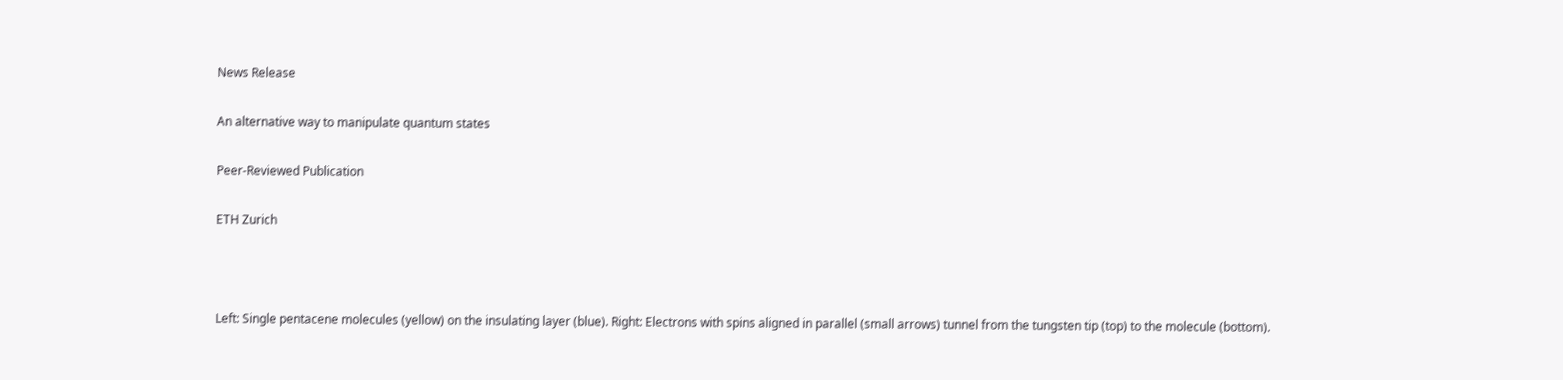News Release

An alternative way to manipulate quantum states

Peer-Reviewed Publication

ETH Zurich



Left: Single pentacene molecules (yellow) on the insulating layer (blue). Right: Electrons with spins aligned in parallel (small arrows) tunnel from the tungsten tip (top) to the molecule (bottom).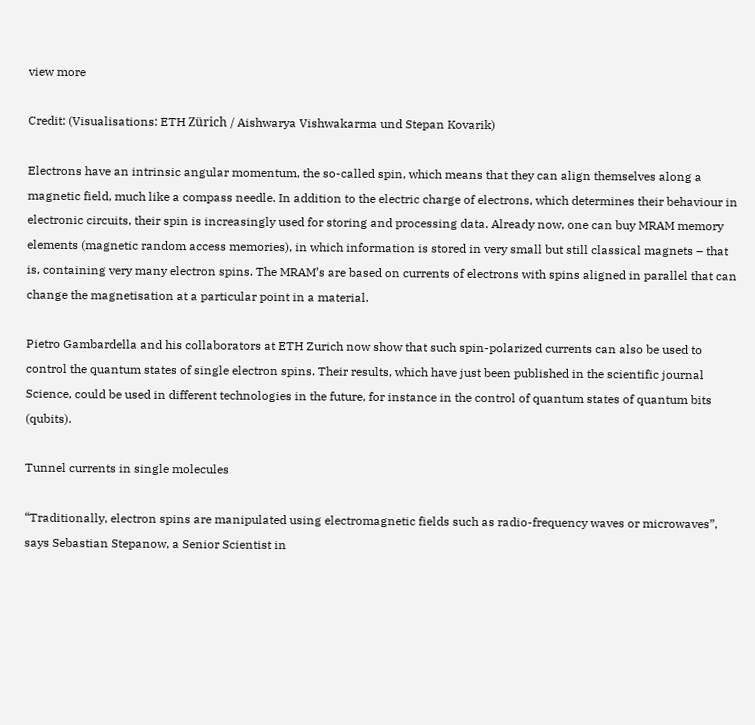view more

Credit: (Visualisations: ETH Zürich / Aishwarya Vishwakarma und Stepan Kovarik)

Electrons have an intrinsic angular momentum, the so-called spin, which means that they can align themselves along a magnetic field, much like a compass needle. In addition to the electric charge of electrons, which determines their behaviour in electronic circuits, their spin is increasingly used for storing and processing data. Already now, one can buy MRAM memory elements (magnetic random access memories), in which information is stored in very small but still classical magnets – that is, containing very many electron spins. The MRAM’s are based on currents of electrons with spins aligned in parallel that can change the magnetisation at a particular point in a material.

Pietro Gambardella and his collaborators at ETH Zurich now show that such spin-polarized currents can also be used to control the quantum states of single electron spins. Their results, which have just been published in the scientific journal Science, could be used in different technologies in the future, for instance in the control of quantum states of quantum bits (qubits).

Tunnel currents in single molecules

“Traditionally, electron spins are manipulated using electromagnetic fields such as radio-frequency waves or microwaves”, says Sebastian Stepanow, a Senior Scientist in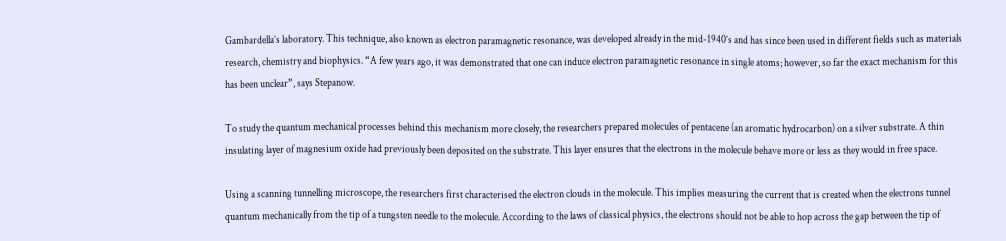Gambardella’s laboratory. This technique, also known as electron paramagnetic resonance, was developed already in the mid-1940’s and has since been used in different fields such as materials research, chemistry and biophysics. “A few years ago, it was demonstrated that one can induce electron paramagnetic resonance in single atoms; however, so far the exact mechanism for this has been unclear”, says Stepanow.

To study the quantum mechanical processes behind this mechanism more closely, the researchers prepared molecules of pentacene (an aromatic hydrocarbon) on a silver substrate. A thin insulating layer of magnesium oxide had previously been deposited on the substrate. This layer ensures that the electrons in the molecule behave more or less as they would in free space.

Using a scanning tunnelling microscope, the researchers first characterised the electron clouds in the molecule. This implies measuring the current that is created when the electrons tunnel quantum mechanically from the tip of a tungsten needle to the molecule. According to the laws of classical physics, the electrons should not be able to hop across the gap between the tip of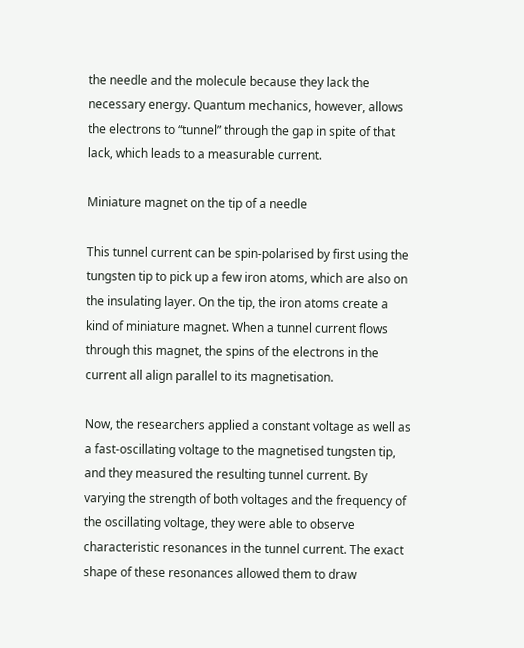the needle and the molecule because they lack the necessary energy. Quantum mechanics, however, allows the electrons to “tunnel” through the gap in spite of that lack, which leads to a measurable current.

Miniature magnet on the tip of a needle

This tunnel current can be spin-polarised by first using the tungsten tip to pick up a few iron atoms, which are also on the insulating layer. On the tip, the iron atoms create a kind of miniature magnet. When a tunnel current flows through this magnet, the spins of the electrons in the current all align parallel to its magnetisation.

Now, the researchers applied a constant voltage as well as a fast-oscillating voltage to the magnetised tungsten tip, and they measured the resulting tunnel current. By varying the strength of both voltages and the frequency of the oscillating voltage, they were able to observe characteristic resonances in the tunnel current. The exact shape of these resonances allowed them to draw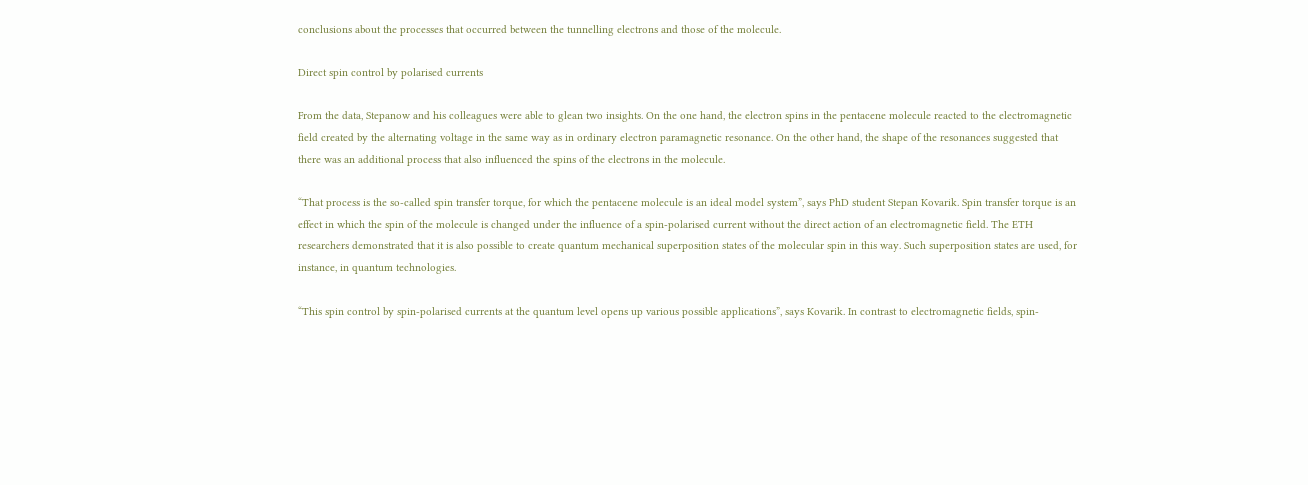conclusions about the processes that occurred between the tunnelling electrons and those of the molecule.

Direct spin control by polarised currents

From the data, Stepanow and his colleagues were able to glean two insights. On the one hand, the electron spins in the pentacene molecule reacted to the electromagnetic field created by the alternating voltage in the same way as in ordinary electron paramagnetic resonance. On the other hand, the shape of the resonances suggested that there was an additional process that also influenced the spins of the electrons in the molecule.

“That process is the so-called spin transfer torque, for which the pentacene molecule is an ideal model system”, says PhD student Stepan Kovarik. Spin transfer torque is an effect in which the spin of the molecule is changed under the influence of a spin-polarised current without the direct action of an electromagnetic field. The ETH researchers demonstrated that it is also possible to create quantum mechanical superposition states of the molecular spin in this way. Such superposition states are used, for instance, in quantum technologies.

“This spin control by spin-polarised currents at the quantum level opens up various possible applications”, says Kovarik. In contrast to electromagnetic fields, spin-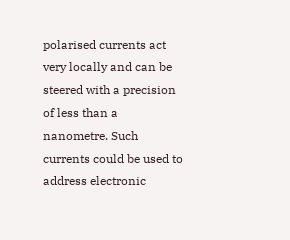polarised currents act very locally and can be steered with a precision of less than a nanometre. Such currents could be used to address electronic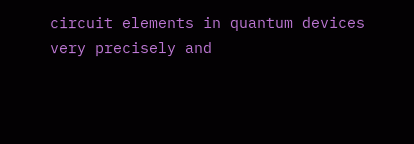circuit elements in quantum devices very precisely and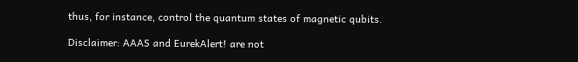thus, for instance, control the quantum states of magnetic qubits.

Disclaimer: AAAS and EurekAlert! are not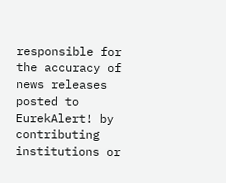responsible for the accuracy of news releases posted to EurekAlert! by contributing institutions or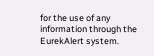for the use of any information through the EurekAlert system.